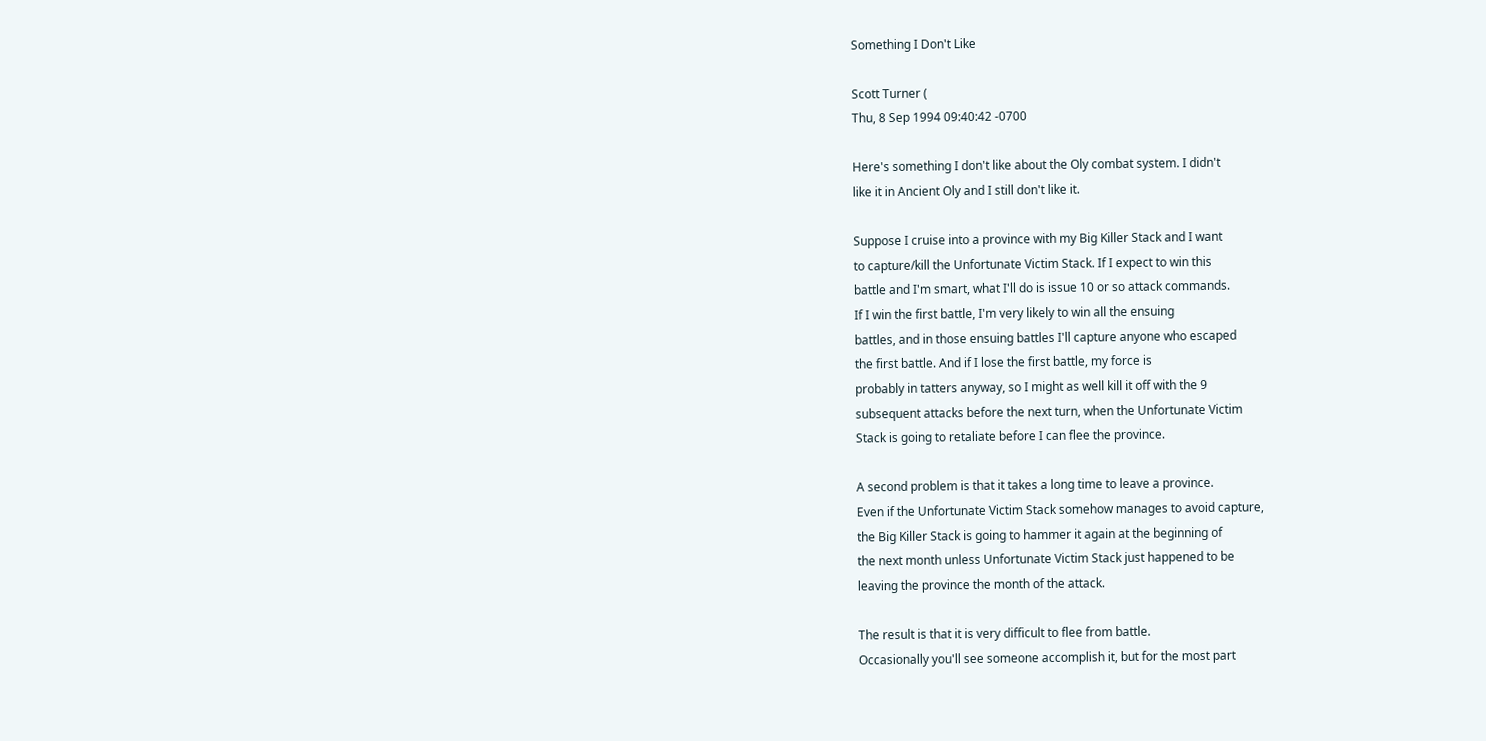Something I Don't Like

Scott Turner (
Thu, 8 Sep 1994 09:40:42 -0700

Here's something I don't like about the Oly combat system. I didn't
like it in Ancient Oly and I still don't like it.

Suppose I cruise into a province with my Big Killer Stack and I want
to capture/kill the Unfortunate Victim Stack. If I expect to win this
battle and I'm smart, what I'll do is issue 10 or so attack commands.
If I win the first battle, I'm very likely to win all the ensuing
battles, and in those ensuing battles I'll capture anyone who escaped
the first battle. And if I lose the first battle, my force is
probably in tatters anyway, so I might as well kill it off with the 9
subsequent attacks before the next turn, when the Unfortunate Victim
Stack is going to retaliate before I can flee the province.

A second problem is that it takes a long time to leave a province.
Even if the Unfortunate Victim Stack somehow manages to avoid capture,
the Big Killer Stack is going to hammer it again at the beginning of
the next month unless Unfortunate Victim Stack just happened to be
leaving the province the month of the attack.

The result is that it is very difficult to flee from battle.
Occasionally you'll see someone accomplish it, but for the most part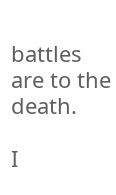battles are to the death.

I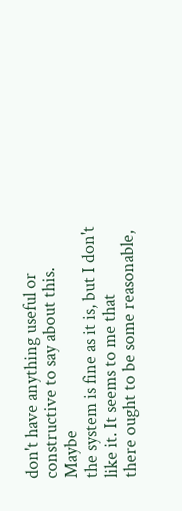don't have anything useful or constructive to say about this. Maybe
the system is fine as it is, but I don't like it. It seems to me that
there ought to be some reasonable,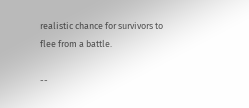realistic chance for survivors to
flee from a battle.

--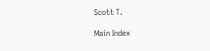Scott T.

Main Index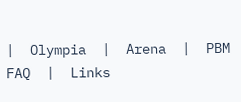|  Olympia  |  Arena  |  PBM FAQ  |  Links